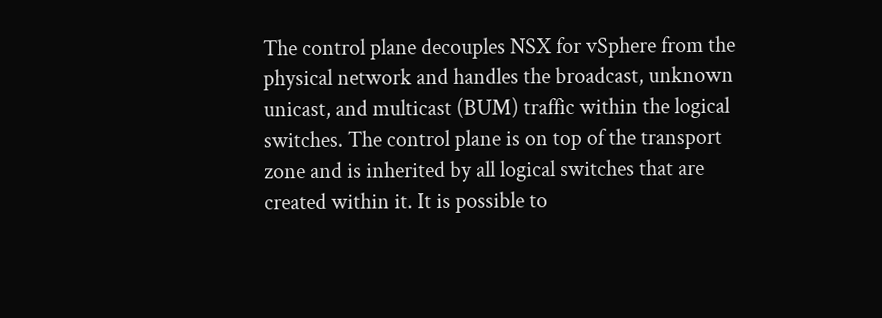The control plane decouples NSX for vSphere from the physical network and handles the broadcast, unknown unicast, and multicast (BUM) traffic within the logical switches. The control plane is on top of the transport zone and is inherited by all logical switches that are created within it. It is possible to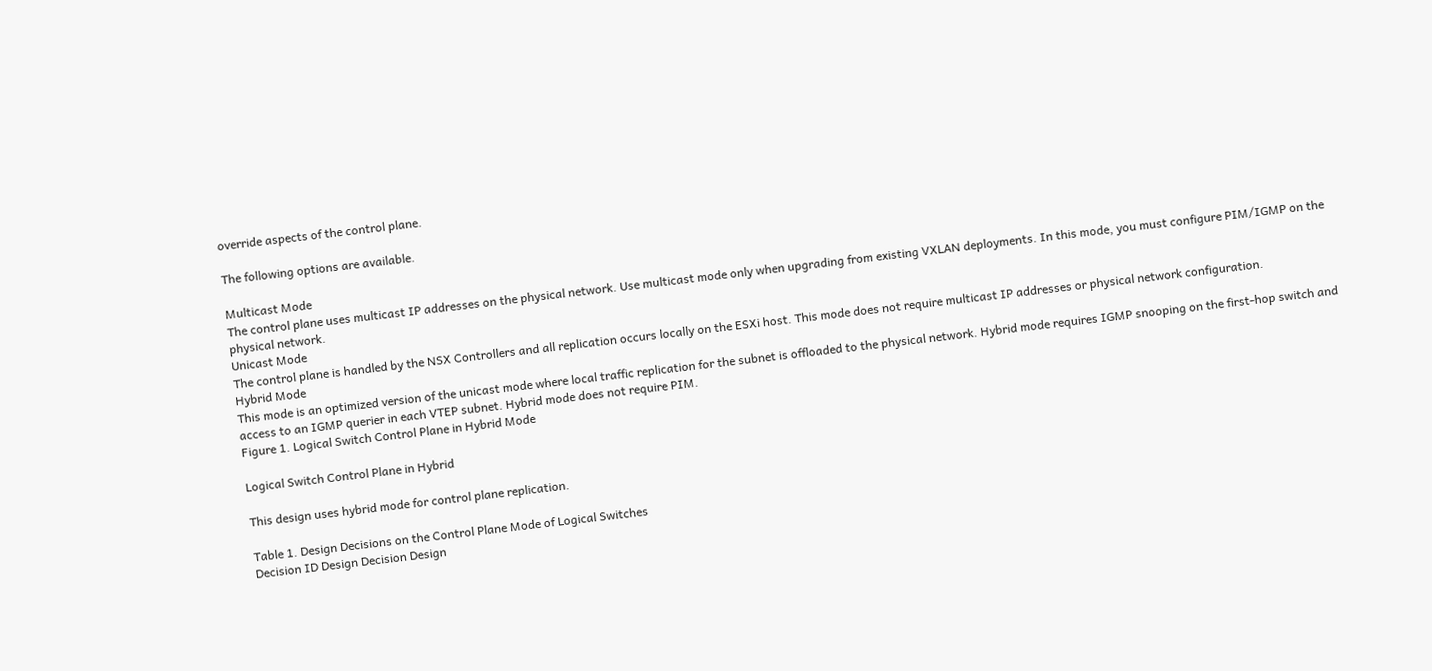override aspects of the control plane.

The following options are available.

Multicast Mode
The control plane uses multicast IP addresses on the physical network. Use multicast mode only when upgrading from existing VXLAN deployments. In this mode, you must configure PIM/IGMP on the physical network.
Unicast Mode
The control plane is handled by the NSX Controllers and all replication occurs locally on the ESXi host. This mode does not require multicast IP addresses or physical network configuration.
Hybrid Mode
This mode is an optimized version of the unicast mode where local traffic replication for the subnet is offloaded to the physical network. Hybrid mode requires IGMP snooping on the first-hop switch and access to an IGMP querier in each VTEP subnet. Hybrid mode does not require PIM.
Figure 1. Logical Switch Control Plane in Hybrid Mode

Logical Switch Control Plane in Hybrid

This design uses hybrid mode for control plane replication.

Table 1. Design Decisions on the Control Plane Mode of Logical Switches
Decision ID Design Decision Design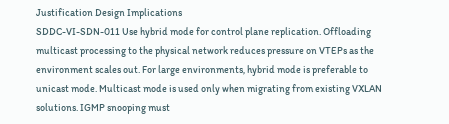Justification Design Implications
SDDC-VI-SDN-011 Use hybrid mode for control plane replication. Offloading multicast processing to the physical network reduces pressure on VTEPs as the environment scales out. For large environments, hybrid mode is preferable to unicast mode. Multicast mode is used only when migrating from existing VXLAN solutions. IGMP snooping must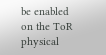be enabled on the ToR physical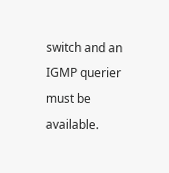switch and an IGMP querier must be available.